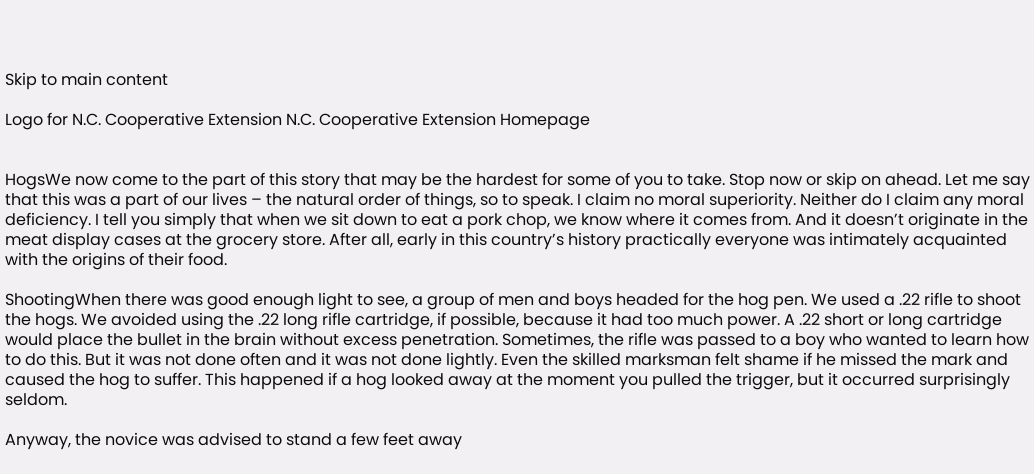Skip to main content

Logo for N.C. Cooperative Extension N.C. Cooperative Extension Homepage


HogsWe now come to the part of this story that may be the hardest for some of you to take. Stop now or skip on ahead. Let me say that this was a part of our lives – the natural order of things, so to speak. I claim no moral superiority. Neither do I claim any moral deficiency. I tell you simply that when we sit down to eat a pork chop, we know where it comes from. And it doesn’t originate in the meat display cases at the grocery store. After all, early in this country’s history practically everyone was intimately acquainted with the origins of their food.

ShootingWhen there was good enough light to see, a group of men and boys headed for the hog pen. We used a .22 rifle to shoot the hogs. We avoided using the .22 long rifle cartridge, if possible, because it had too much power. A .22 short or long cartridge would place the bullet in the brain without excess penetration. Sometimes, the rifle was passed to a boy who wanted to learn how to do this. But it was not done often and it was not done lightly. Even the skilled marksman felt shame if he missed the mark and caused the hog to suffer. This happened if a hog looked away at the moment you pulled the trigger, but it occurred surprisingly seldom.

Anyway, the novice was advised to stand a few feet away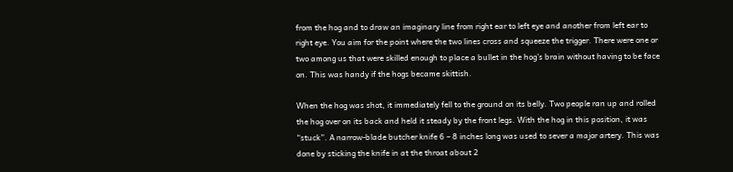from the hog and to draw an imaginary line from right ear to left eye and another from left ear to right eye. You aim for the point where the two lines cross and squeeze the trigger. There were one or two among us that were skilled enough to place a bullet in the hog’s brain without having to be face on. This was handy if the hogs became skittish.

When the hog was shot, it immediately fell to the ground on its belly. Two people ran up and rolled the hog over on its back and held it steady by the front legs. With the hog in this position, it was “stuck”. A narrow-blade butcher knife 6 – 8 inches long was used to sever a major artery. This was done by sticking the knife in at the throat about 2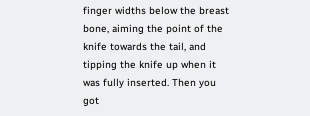finger widths below the breast bone, aiming the point of the knife towards the tail, and tipping the knife up when it was fully inserted. Then you got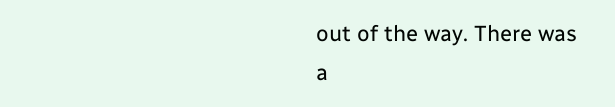out of the way. There was a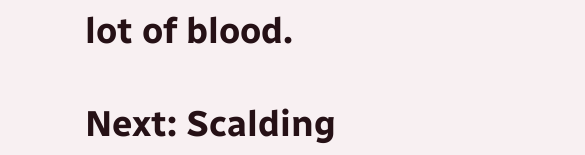lot of blood.

Next: Scalding